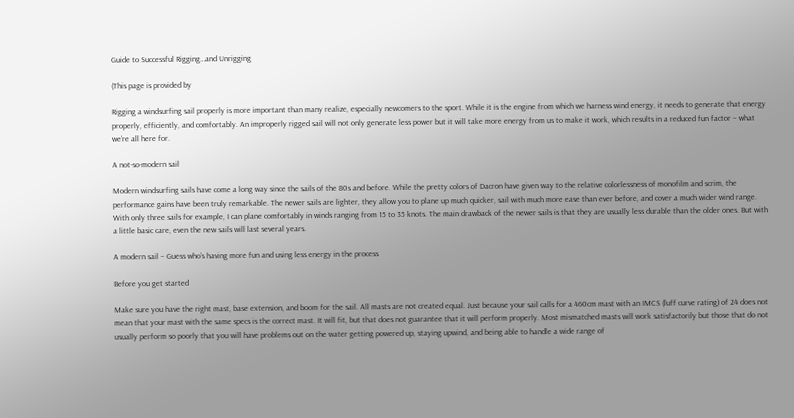Guide to Successful Rigging…and Unrigging

(This page is provided by

Rigging a windsurfing sail properly is more important than many realize, especially newcomers to the sport. While it is the engine from which we harness wind energy, it needs to generate that energy properly, efficiently, and comfortably. An improperly rigged sail will not only generate less power but it will take more energy from us to make it work, which results in a reduced fun factor – what we’re all here for.

A not-so-modern sail

Modern windsurfing sails have come a long way since the sails of the 80s and before. While the pretty colors of Dacron have given way to the relative colorlessness of monofilm and scrim, the performance gains have been truly remarkable. The newer sails are lighter, they allow you to plane up much quicker, sail with much more ease than ever before, and cover a much wider wind range. With only three sails for example, I can plane comfortably in winds ranging from 15 to 35 knots. The main drawback of the newer sails is that they are usually less durable than the older ones. But with a little basic care, even the new sails will last several years.

A modern sail – Guess who’s having more fun and using less energy in the process

Before you get started

Make sure you have the right mast, base extension, and boom for the sail. All masts are not created equal. Just because your sail calls for a 460cm mast with an IMCS (luff curve rating) of 24 does not mean that your mast with the same specs is the correct mast. It will fit, but that does not guarantee that it will perform properly. Most mismatched masts will work satisfactorily but those that do not usually perform so poorly that you will have problems out on the water getting powered up, staying upwind, and being able to handle a wide range of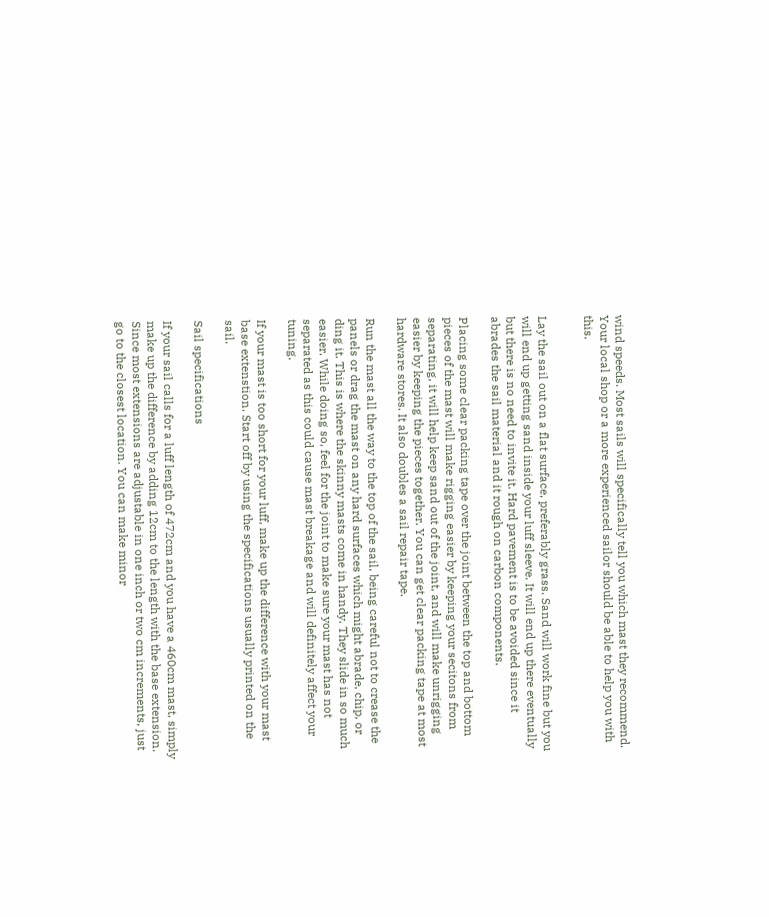wind speeds. Most sails will specifically tell you which mast they recommend. Your local shop or a more experienced sailor should be able to help you with this.


Lay the sail out on a flat surface, preferably grass. Sand will work fine but you will end up getting sand inside your luff sleeve. It will end up there eventually but there is no need to invite it. Hard pavement is to be avoided since it abrades the sail material and it rough on carbon components.

Placing some clear packing tape over the joint between the top and bottom pieces of the mast will make rigging easier by keeping your secitons from separating, it will help keep sand out of the joint, and will make unrigging easier by keeping the pieces together. You can get clear packing tape at most hardware stores. It also doubles a sail repair tape.

Run the mast all the way to the top of the sail, being careful not to crease the panels or drag the mast on any hard surfaces which might abrade, chip, or ding it. This is where the skinny masts come in handy. They slide in so much easier. While doing so, feel for the joint to make sure your mast has not separated as this could cause mast breakage and will definitely affect your tuning.

If your mast is too short for your luff, make up the difference with your mast base extenstion. Start off by using the specifications usually printed on the sail.

Sail specifications

If your sail calls for a luff length of 472cm and you have a 460cm mast, simply make up the difference by adding 12cm to the length with the base extension. Since most extensions are adjustable in one inch or two cm increments, just go to the closest location. You can make minor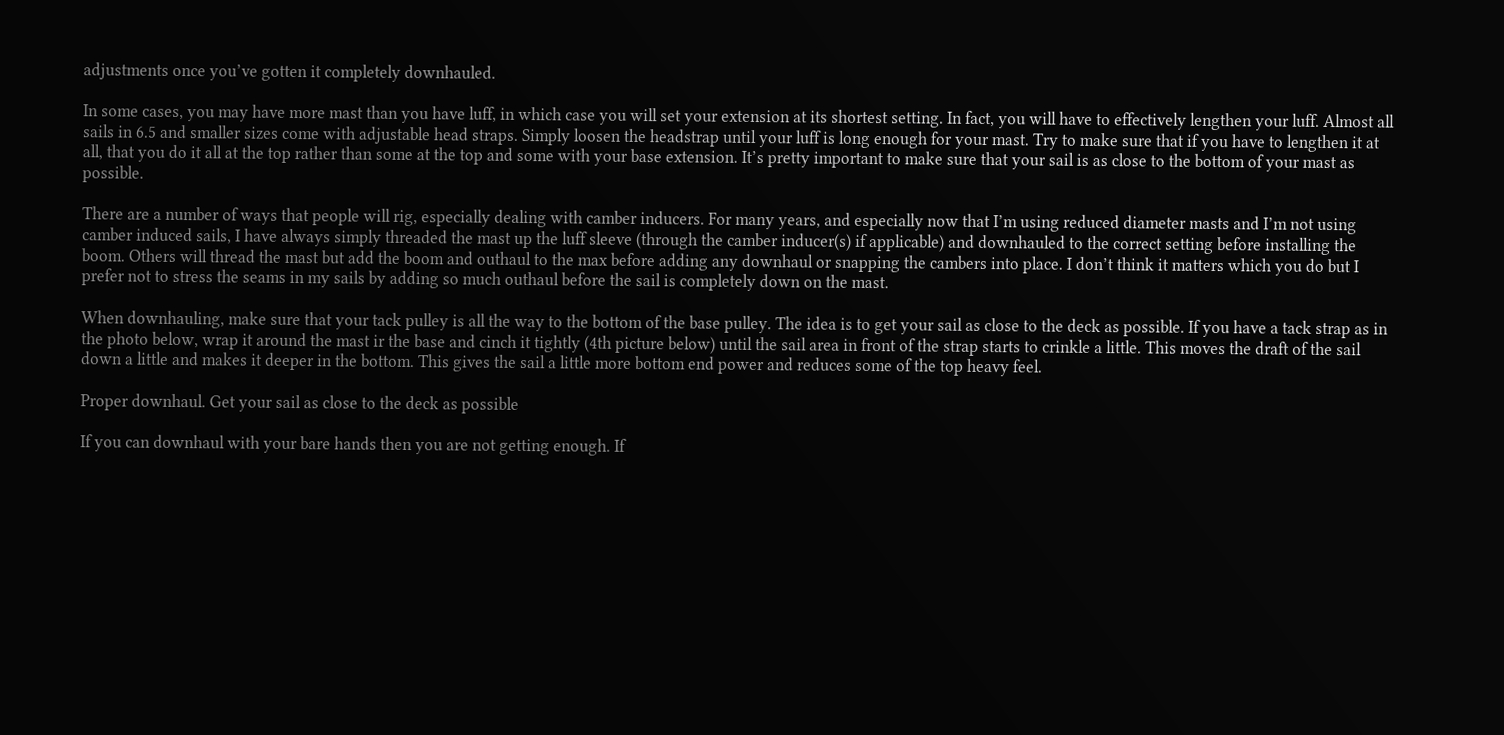adjustments once you’ve gotten it completely downhauled.

In some cases, you may have more mast than you have luff, in which case you will set your extension at its shortest setting. In fact, you will have to effectively lengthen your luff. Almost all sails in 6.5 and smaller sizes come with adjustable head straps. Simply loosen the headstrap until your luff is long enough for your mast. Try to make sure that if you have to lengthen it at all, that you do it all at the top rather than some at the top and some with your base extension. It’s pretty important to make sure that your sail is as close to the bottom of your mast as possible.

There are a number of ways that people will rig, especially dealing with camber inducers. For many years, and especially now that I’m using reduced diameter masts and I’m not using camber induced sails, I have always simply threaded the mast up the luff sleeve (through the camber inducer(s) if applicable) and downhauled to the correct setting before installing the boom. Others will thread the mast but add the boom and outhaul to the max before adding any downhaul or snapping the cambers into place. I don’t think it matters which you do but I prefer not to stress the seams in my sails by adding so much outhaul before the sail is completely down on the mast.

When downhauling, make sure that your tack pulley is all the way to the bottom of the base pulley. The idea is to get your sail as close to the deck as possible. If you have a tack strap as in the photo below, wrap it around the mast ir the base and cinch it tightly (4th picture below) until the sail area in front of the strap starts to crinkle a little. This moves the draft of the sail down a little and makes it deeper in the bottom. This gives the sail a little more bottom end power and reduces some of the top heavy feel.

Proper downhaul. Get your sail as close to the deck as possible

If you can downhaul with your bare hands then you are not getting enough. If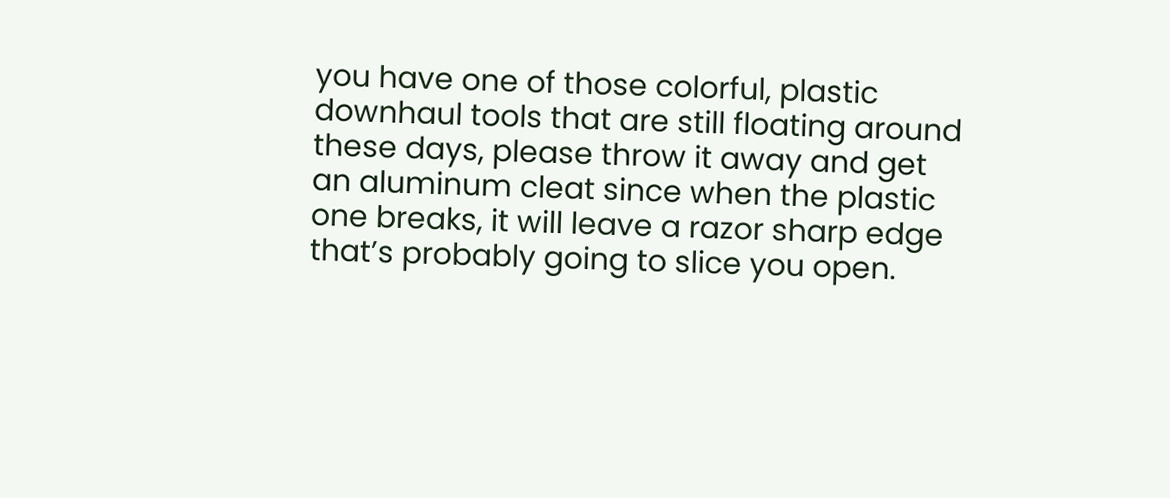you have one of those colorful, plastic downhaul tools that are still floating around these days, please throw it away and get an aluminum cleat since when the plastic one breaks, it will leave a razor sharp edge that’s probably going to slice you open.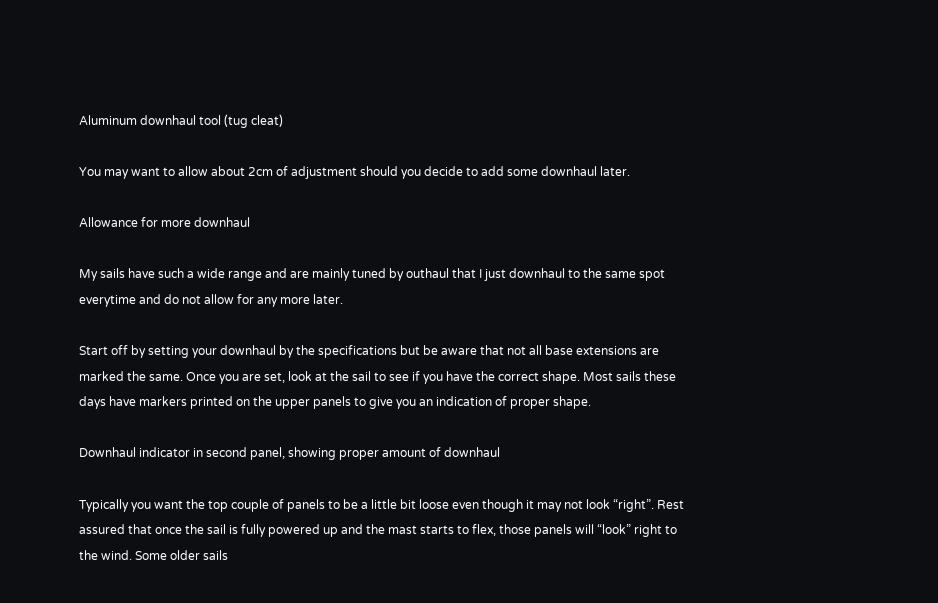Aluminum downhaul tool (tug cleat)

You may want to allow about 2cm of adjustment should you decide to add some downhaul later.

Allowance for more downhaul

My sails have such a wide range and are mainly tuned by outhaul that I just downhaul to the same spot everytime and do not allow for any more later.

Start off by setting your downhaul by the specifications but be aware that not all base extensions are marked the same. Once you are set, look at the sail to see if you have the correct shape. Most sails these days have markers printed on the upper panels to give you an indication of proper shape.

Downhaul indicator in second panel, showing proper amount of downhaul

Typically you want the top couple of panels to be a little bit loose even though it may not look “right”. Rest assured that once the sail is fully powered up and the mast starts to flex, those panels will “look” right to the wind. Some older sails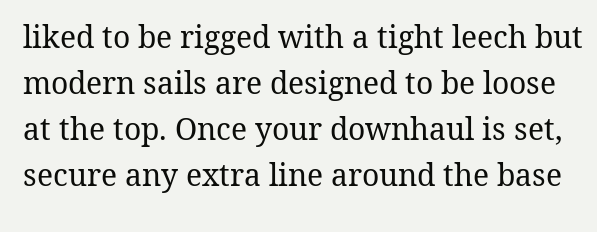liked to be rigged with a tight leech but modern sails are designed to be loose at the top. Once your downhaul is set, secure any extra line around the base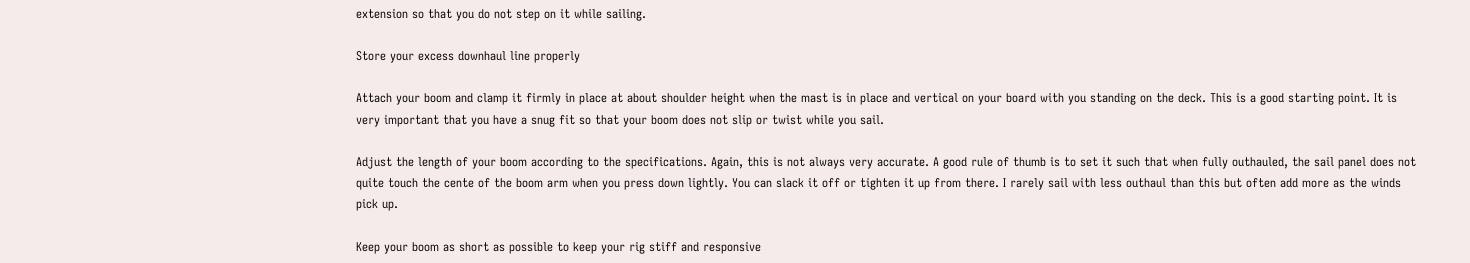extension so that you do not step on it while sailing.

Store your excess downhaul line properly

Attach your boom and clamp it firmly in place at about shoulder height when the mast is in place and vertical on your board with you standing on the deck. This is a good starting point. It is very important that you have a snug fit so that your boom does not slip or twist while you sail.

Adjust the length of your boom according to the specifications. Again, this is not always very accurate. A good rule of thumb is to set it such that when fully outhauled, the sail panel does not quite touch the cente of the boom arm when you press down lightly. You can slack it off or tighten it up from there. I rarely sail with less outhaul than this but often add more as the winds pick up.

Keep your boom as short as possible to keep your rig stiff and responsive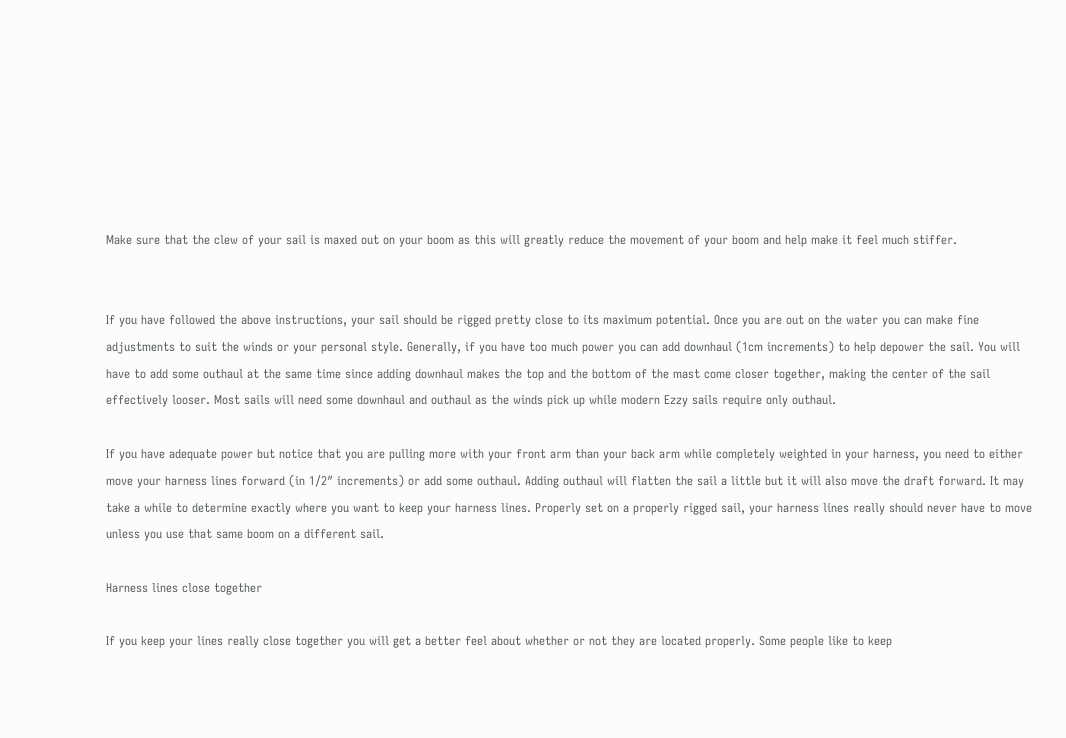Make sure that the clew of your sail is maxed out on your boom as this will greatly reduce the movement of your boom and help make it feel much stiffer.


If you have followed the above instructions, your sail should be rigged pretty close to its maximum potential. Once you are out on the water you can make fine adjustments to suit the winds or your personal style. Generally, if you have too much power you can add downhaul (1cm increments) to help depower the sail. You will have to add some outhaul at the same time since adding downhaul makes the top and the bottom of the mast come closer together, making the center of the sail effectively looser. Most sails will need some downhaul and outhaul as the winds pick up while modern Ezzy sails require only outhaul.

If you have adequate power but notice that you are pulling more with your front arm than your back arm while completely weighted in your harness, you need to either move your harness lines forward (in 1/2″ increments) or add some outhaul. Adding outhaul will flatten the sail a little but it will also move the draft forward. It may take a while to determine exactly where you want to keep your harness lines. Properly set on a properly rigged sail, your harness lines really should never have to move unless you use that same boom on a different sail.

Harness lines close together

If you keep your lines really close together you will get a better feel about whether or not they are located properly. Some people like to keep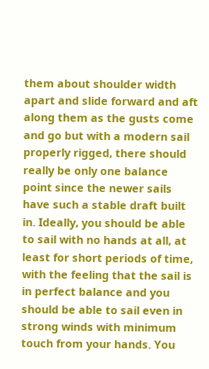them about shoulder width apart and slide forward and aft along them as the gusts come and go but with a modern sail properly rigged, there should really be only one balance point since the newer sails have such a stable draft built in. Ideally, you should be able to sail with no hands at all, at least for short periods of time, with the feeling that the sail is in perfect balance and you should be able to sail even in strong winds with minimum touch from your hands. You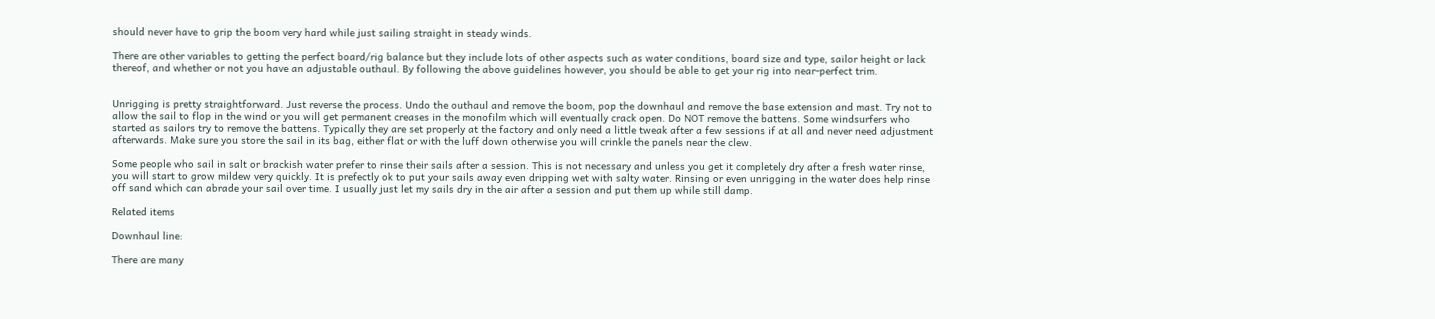should never have to grip the boom very hard while just sailing straight in steady winds.

There are other variables to getting the perfect board/rig balance but they include lots of other aspects such as water conditions, board size and type, sailor height or lack thereof, and whether or not you have an adjustable outhaul. By following the above guidelines however, you should be able to get your rig into near-perfect trim.


Unrigging is pretty straightforward. Just reverse the process. Undo the outhaul and remove the boom, pop the downhaul and remove the base extension and mast. Try not to allow the sail to flop in the wind or you will get permanent creases in the monofilm which will eventually crack open. Do NOT remove the battens. Some windsurfers who started as sailors try to remove the battens. Typically they are set properly at the factory and only need a little tweak after a few sessions if at all and never need adjustment afterwards. Make sure you store the sail in its bag, either flat or with the luff down otherwise you will crinkle the panels near the clew.

Some people who sail in salt or brackish water prefer to rinse their sails after a session. This is not necessary and unless you get it completely dry after a fresh water rinse, you will start to grow mildew very quickly. It is prefectly ok to put your sails away even dripping wet with salty water. Rinsing or even unrigging in the water does help rinse off sand which can abrade your sail over time. I usually just let my sails dry in the air after a session and put them up while still damp.

Related items

Downhaul line:

There are many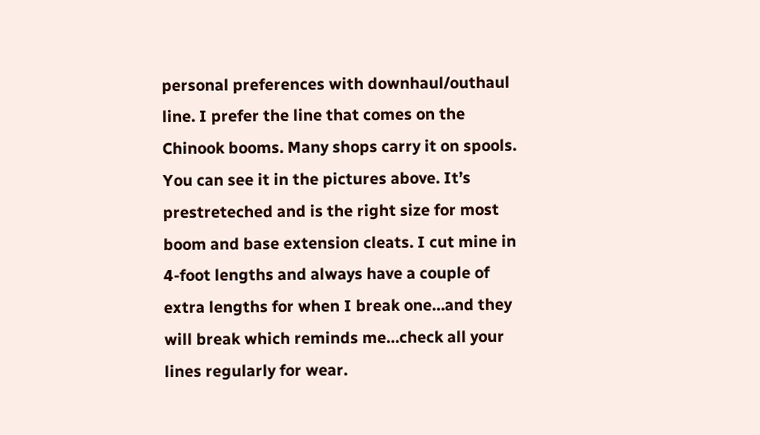personal preferences with downhaul/outhaul line. I prefer the line that comes on the Chinook booms. Many shops carry it on spools. You can see it in the pictures above. It’s prestreteched and is the right size for most boom and base extension cleats. I cut mine in 4-foot lengths and always have a couple of extra lengths for when I break one…and they will break which reminds me…check all your lines regularly for wear.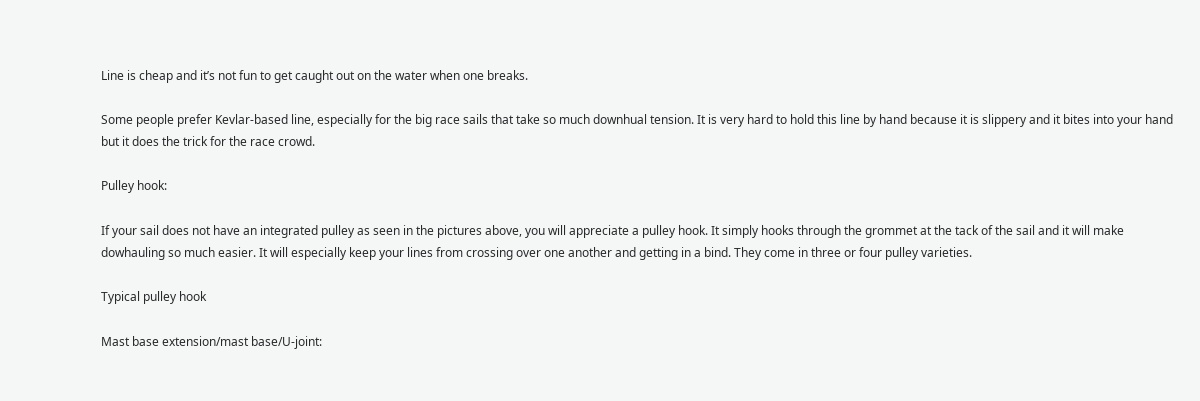Line is cheap and it’s not fun to get caught out on the water when one breaks.

Some people prefer Kevlar-based line, especially for the big race sails that take so much downhual tension. It is very hard to hold this line by hand because it is slippery and it bites into your hand but it does the trick for the race crowd.

Pulley hook:

If your sail does not have an integrated pulley as seen in the pictures above, you will appreciate a pulley hook. It simply hooks through the grommet at the tack of the sail and it will make dowhauling so much easier. It will especially keep your lines from crossing over one another and getting in a bind. They come in three or four pulley varieties.

Typical pulley hook

Mast base extension/mast base/U-joint: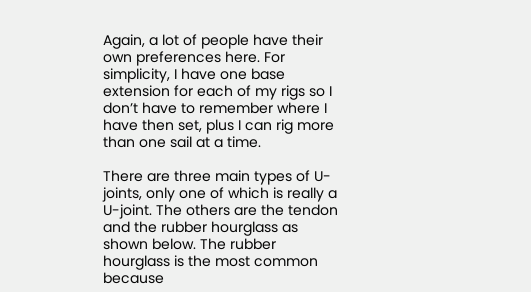Again, a lot of people have their own preferences here. For simplicity, I have one base extension for each of my rigs so I don’t have to remember where I have then set, plus I can rig more than one sail at a time.

There are three main types of U-joints, only one of which is really a U-joint. The others are the tendon and the rubber hourglass as shown below. The rubber hourglass is the most common because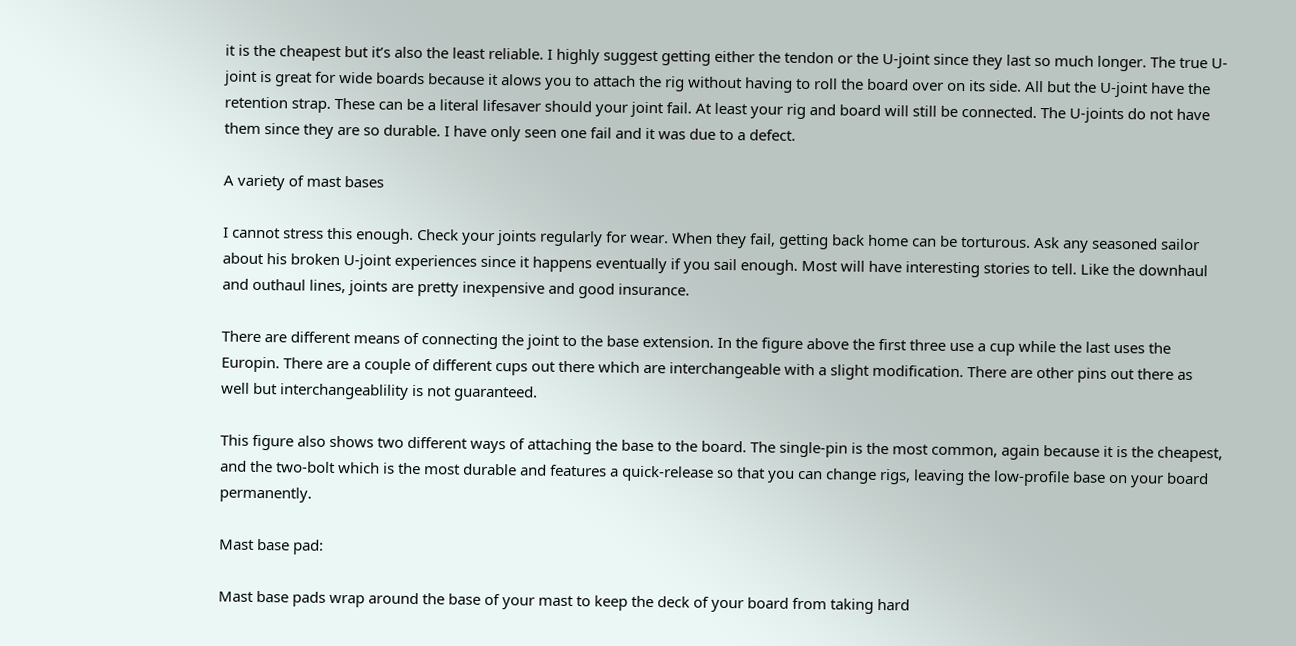it is the cheapest but it’s also the least reliable. I highly suggest getting either the tendon or the U-joint since they last so much longer. The true U-joint is great for wide boards because it alows you to attach the rig without having to roll the board over on its side. All but the U-joint have the retention strap. These can be a literal lifesaver should your joint fail. At least your rig and board will still be connected. The U-joints do not have them since they are so durable. I have only seen one fail and it was due to a defect.

A variety of mast bases

I cannot stress this enough. Check your joints regularly for wear. When they fail, getting back home can be torturous. Ask any seasoned sailor about his broken U-joint experiences since it happens eventually if you sail enough. Most will have interesting stories to tell. Like the downhaul and outhaul lines, joints are pretty inexpensive and good insurance.

There are different means of connecting the joint to the base extension. In the figure above the first three use a cup while the last uses the Europin. There are a couple of different cups out there which are interchangeable with a slight modification. There are other pins out there as well but interchangeablility is not guaranteed.

This figure also shows two different ways of attaching the base to the board. The single-pin is the most common, again because it is the cheapest, and the two-bolt which is the most durable and features a quick-release so that you can change rigs, leaving the low-profile base on your board permanently.

Mast base pad:

Mast base pads wrap around the base of your mast to keep the deck of your board from taking hard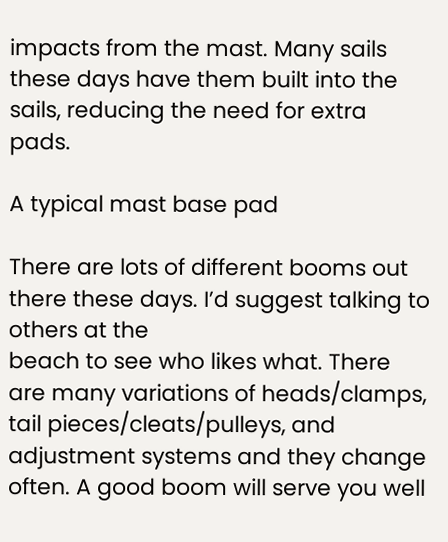impacts from the mast. Many sails these days have them built into the sails, reducing the need for extra pads.

A typical mast base pad

There are lots of different booms out there these days. I’d suggest talking to others at the
beach to see who likes what. There are many variations of heads/clamps, tail pieces/cleats/pulleys, and adjustment systems and they change often. A good boom will serve you well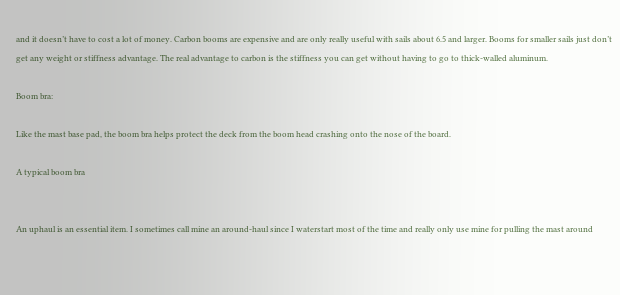and it doesn’t have to cost a lot of money. Carbon booms are expensive and are only really useful with sails about 6.5 and larger. Booms for smaller sails just don’t get any weight or stiffness advantage. The real advantage to carbon is the stiffness you can get without having to go to thick-walled aluminum.

Boom bra:

Like the mast base pad, the boom bra helps protect the deck from the boom head crashing onto the nose of the board.

A typical boom bra


An uphaul is an essential item. I sometimes call mine an around-haul since I waterstart most of the time and really only use mine for pulling the mast around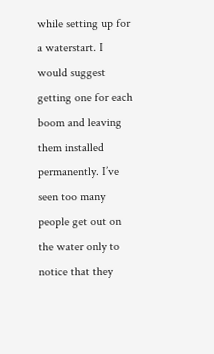while setting up for a waterstart. I would suggest getting one for each boom and leaving them installed permanently. I’ve seen too many people get out on the water only to notice that they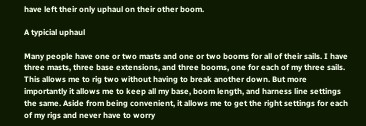have left their only uphaul on their other boom.

A typicial uphaul

Many people have one or two masts and one or two booms for all of their sails. I have three masts, three base extensions, and three booms, one for each of my three sails. This allows me to rig two without having to break another down. But more importantly it allows me to keep all my base, boom length, and harness line settings the same. Aside from being convenient, it allows me to get the right settings for each of my rigs and never have to worry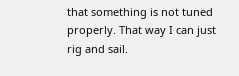that something is not tuned properly. That way I can just rig and sail.